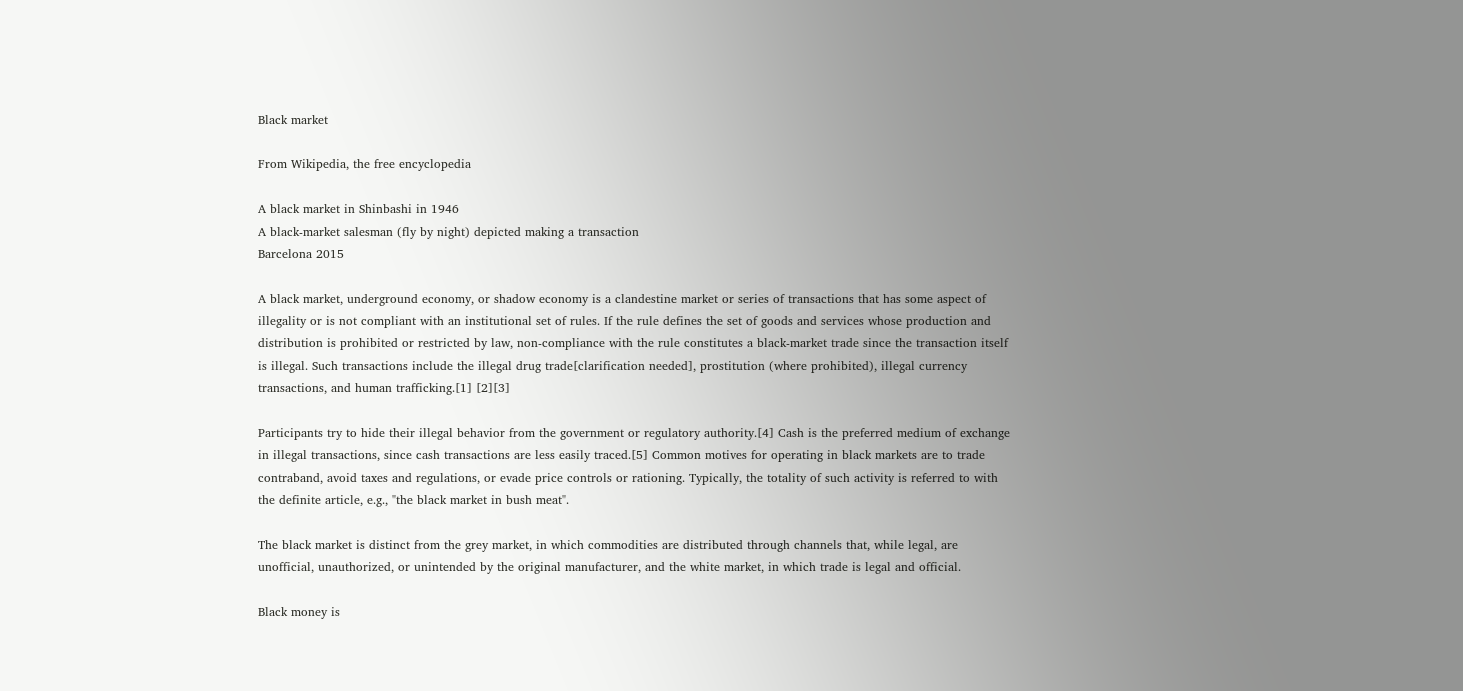Black market

From Wikipedia, the free encyclopedia

A black market in Shinbashi in 1946
A black-market salesman (fly by night) depicted making a transaction
Barcelona 2015

A black market, underground economy, or shadow economy is a clandestine market or series of transactions that has some aspect of illegality or is not compliant with an institutional set of rules. If the rule defines the set of goods and services whose production and distribution is prohibited or restricted by law, non-compliance with the rule constitutes a black-market trade since the transaction itself is illegal. Such transactions include the illegal drug trade[clarification needed], prostitution (where prohibited), illegal currency transactions, and human trafficking.[1] [2][3]

Participants try to hide their illegal behavior from the government or regulatory authority.[4] Cash is the preferred medium of exchange in illegal transactions, since cash transactions are less easily traced.[5] Common motives for operating in black markets are to trade contraband, avoid taxes and regulations, or evade price controls or rationing. Typically, the totality of such activity is referred to with the definite article, e.g., "the black market in bush meat".

The black market is distinct from the grey market, in which commodities are distributed through channels that, while legal, are unofficial, unauthorized, or unintended by the original manufacturer, and the white market, in which trade is legal and official.

Black money is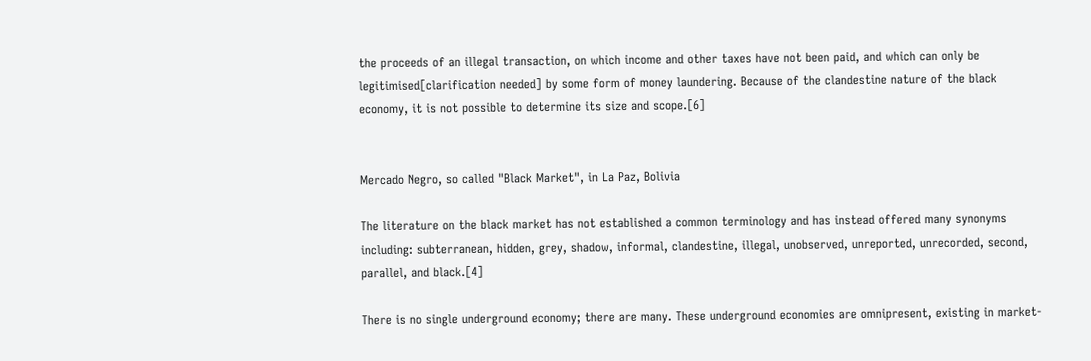the proceeds of an illegal transaction, on which income and other taxes have not been paid, and which can only be legitimised[clarification needed] by some form of money laundering. Because of the clandestine nature of the black economy, it is not possible to determine its size and scope.[6]


Mercado Negro, so called "Black Market", in La Paz, Bolivia

The literature on the black market has not established a common terminology and has instead offered many synonyms including: subterranean, hidden, grey, shadow, informal, clandestine, illegal, unobserved, unreported, unrecorded, second, parallel, and black.[4]

There is no single underground economy; there are many. These underground economies are omnipresent, existing in market-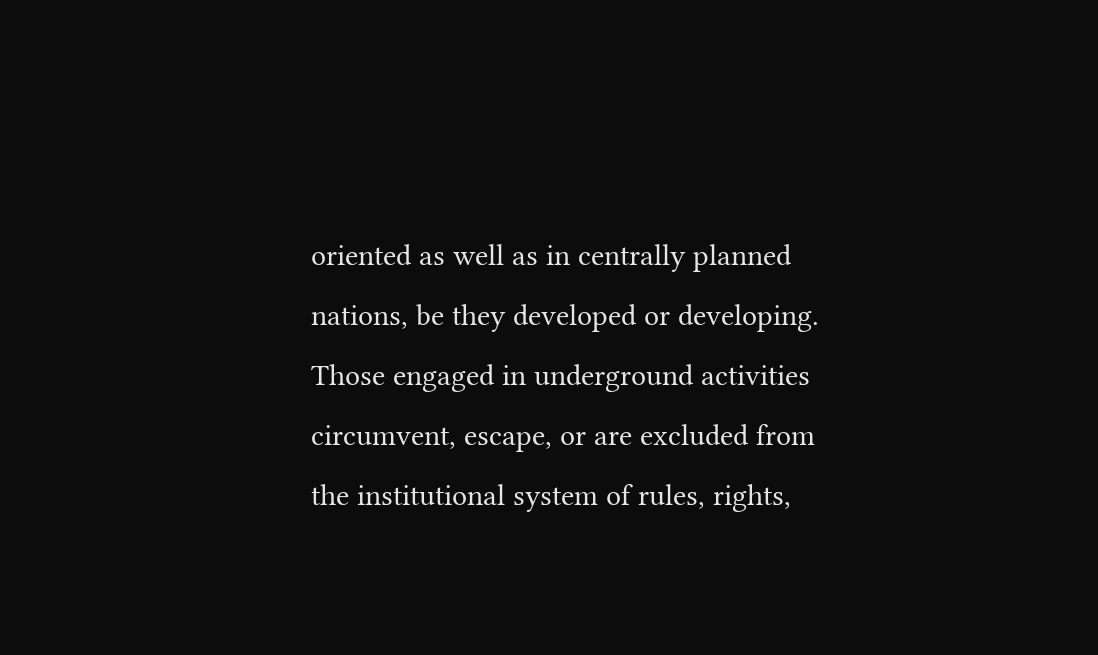oriented as well as in centrally planned nations, be they developed or developing. Those engaged in underground activities circumvent, escape, or are excluded from the institutional system of rules, rights,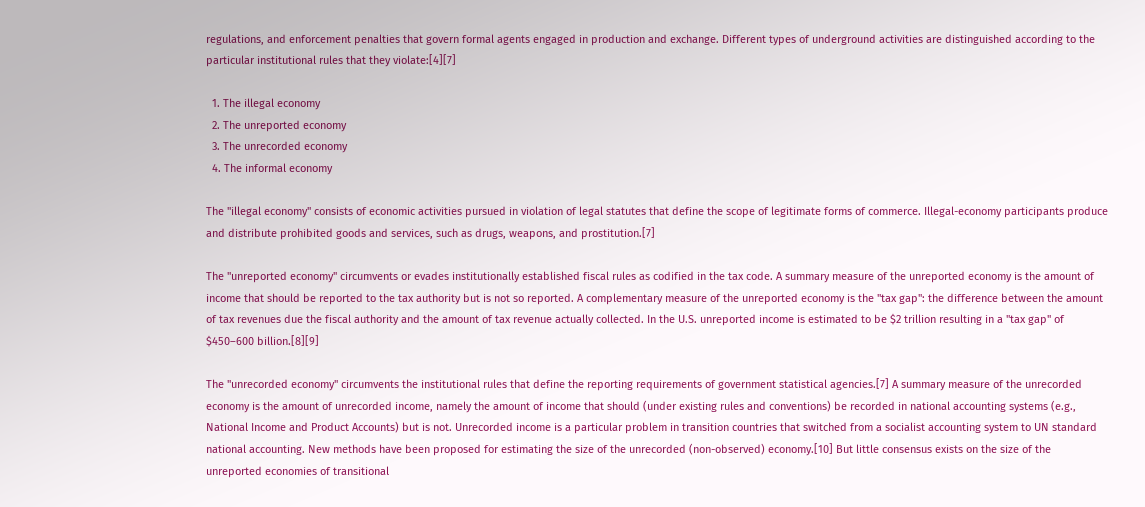regulations, and enforcement penalties that govern formal agents engaged in production and exchange. Different types of underground activities are distinguished according to the particular institutional rules that they violate:[4][7]

  1. The illegal economy
  2. The unreported economy
  3. The unrecorded economy
  4. The informal economy

The "illegal economy" consists of economic activities pursued in violation of legal statutes that define the scope of legitimate forms of commerce. Illegal-economy participants produce and distribute prohibited goods and services, such as drugs, weapons, and prostitution.[7]

The "unreported economy" circumvents or evades institutionally established fiscal rules as codified in the tax code. A summary measure of the unreported economy is the amount of income that should be reported to the tax authority but is not so reported. A complementary measure of the unreported economy is the "tax gap": the difference between the amount of tax revenues due the fiscal authority and the amount of tax revenue actually collected. In the U.S. unreported income is estimated to be $2 trillion resulting in a "tax gap" of $450–600 billion.[8][9]

The "unrecorded economy" circumvents the institutional rules that define the reporting requirements of government statistical agencies.[7] A summary measure of the unrecorded economy is the amount of unrecorded income, namely the amount of income that should (under existing rules and conventions) be recorded in national accounting systems (e.g., National Income and Product Accounts) but is not. Unrecorded income is a particular problem in transition countries that switched from a socialist accounting system to UN standard national accounting. New methods have been proposed for estimating the size of the unrecorded (non-observed) economy.[10] But little consensus exists on the size of the unreported economies of transitional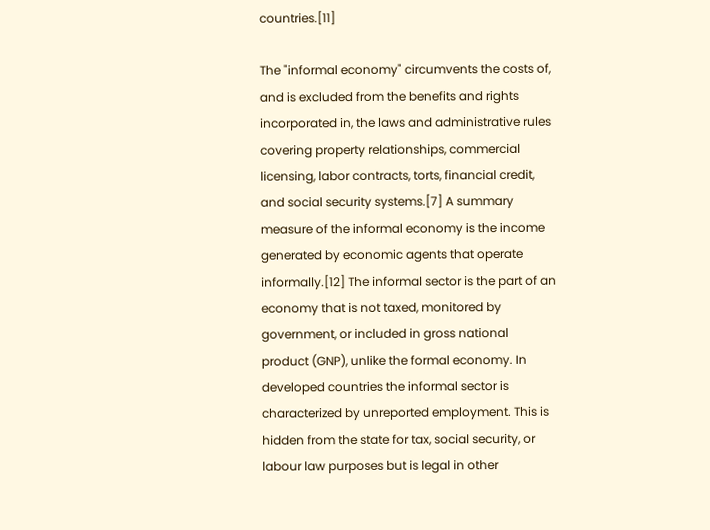countries.[11]

The "informal economy" circumvents the costs of, and is excluded from the benefits and rights incorporated in, the laws and administrative rules covering property relationships, commercial licensing, labor contracts, torts, financial credit, and social security systems.[7] A summary measure of the informal economy is the income generated by economic agents that operate informally.[12] The informal sector is the part of an economy that is not taxed, monitored by government, or included in gross national product (GNP), unlike the formal economy. In developed countries the informal sector is characterized by unreported employment. This is hidden from the state for tax, social security, or labour law purposes but is legal in other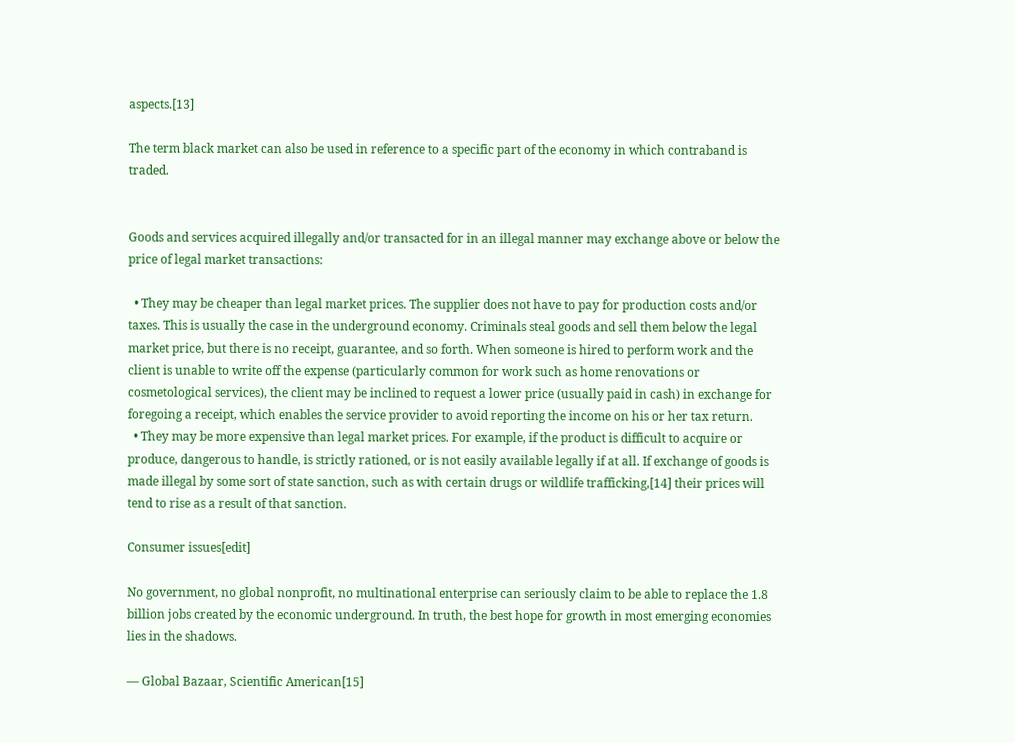aspects.[13]

The term black market can also be used in reference to a specific part of the economy in which contraband is traded.


Goods and services acquired illegally and/or transacted for in an illegal manner may exchange above or below the price of legal market transactions:

  • They may be cheaper than legal market prices. The supplier does not have to pay for production costs and/or taxes. This is usually the case in the underground economy. Criminals steal goods and sell them below the legal market price, but there is no receipt, guarantee, and so forth. When someone is hired to perform work and the client is unable to write off the expense (particularly common for work such as home renovations or cosmetological services), the client may be inclined to request a lower price (usually paid in cash) in exchange for foregoing a receipt, which enables the service provider to avoid reporting the income on his or her tax return.
  • They may be more expensive than legal market prices. For example, if the product is difficult to acquire or produce, dangerous to handle, is strictly rationed, or is not easily available legally if at all. If exchange of goods is made illegal by some sort of state sanction, such as with certain drugs or wildlife trafficking,[14] their prices will tend to rise as a result of that sanction.

Consumer issues[edit]

No government, no global nonprofit, no multinational enterprise can seriously claim to be able to replace the 1.8 billion jobs created by the economic underground. In truth, the best hope for growth in most emerging economies lies in the shadows.

— Global Bazaar, Scientific American[15]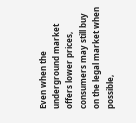Even when the underground market offers lower prices, consumers may still buy on the legal market when possible,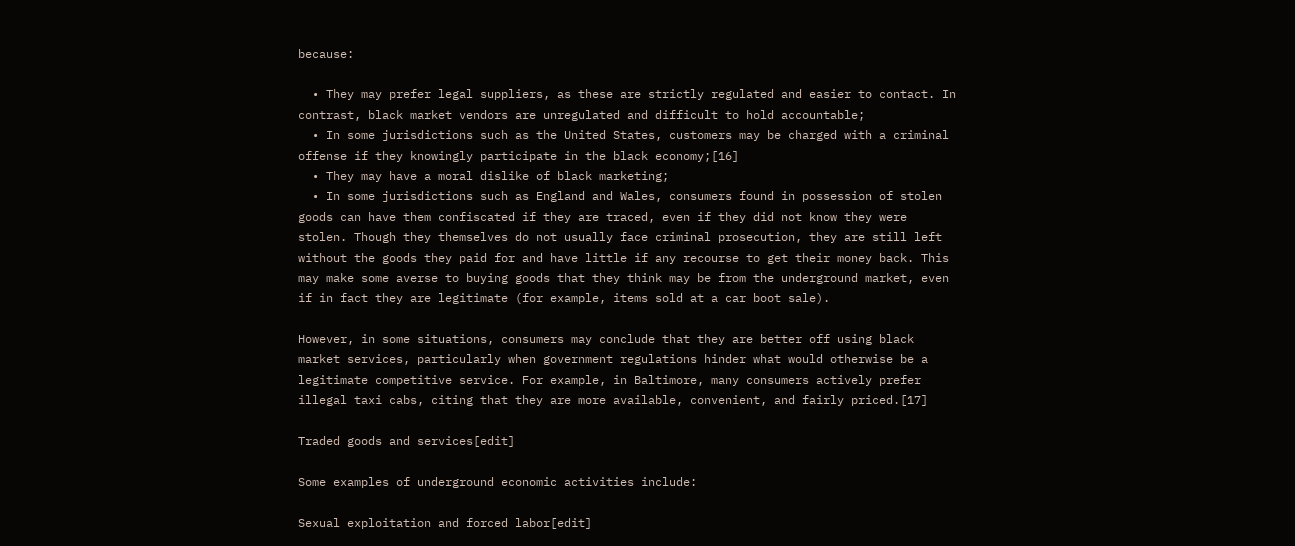because:

  • They may prefer legal suppliers, as these are strictly regulated and easier to contact. In contrast, black market vendors are unregulated and difficult to hold accountable;
  • In some jurisdictions such as the United States, customers may be charged with a criminal offense if they knowingly participate in the black economy;[16]
  • They may have a moral dislike of black marketing;
  • In some jurisdictions such as England and Wales, consumers found in possession of stolen goods can have them confiscated if they are traced, even if they did not know they were stolen. Though they themselves do not usually face criminal prosecution, they are still left without the goods they paid for and have little if any recourse to get their money back. This may make some averse to buying goods that they think may be from the underground market, even if in fact they are legitimate (for example, items sold at a car boot sale).

However, in some situations, consumers may conclude that they are better off using black market services, particularly when government regulations hinder what would otherwise be a legitimate competitive service. For example, in Baltimore, many consumers actively prefer illegal taxi cabs, citing that they are more available, convenient, and fairly priced.[17]

Traded goods and services[edit]

Some examples of underground economic activities include:

Sexual exploitation and forced labor[edit]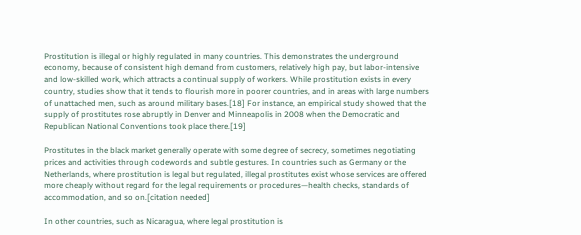Prostitution is illegal or highly regulated in many countries. This demonstrates the underground economy, because of consistent high demand from customers, relatively high pay, but labor-intensive and low-skilled work, which attracts a continual supply of workers. While prostitution exists in every country, studies show that it tends to flourish more in poorer countries, and in areas with large numbers of unattached men, such as around military bases.[18] For instance, an empirical study showed that the supply of prostitutes rose abruptly in Denver and Minneapolis in 2008 when the Democratic and Republican National Conventions took place there.[19]

Prostitutes in the black market generally operate with some degree of secrecy, sometimes negotiating prices and activities through codewords and subtle gestures. In countries such as Germany or the Netherlands, where prostitution is legal but regulated, illegal prostitutes exist whose services are offered more cheaply without regard for the legal requirements or procedures—health checks, standards of accommodation, and so on.[citation needed]

In other countries, such as Nicaragua, where legal prostitution is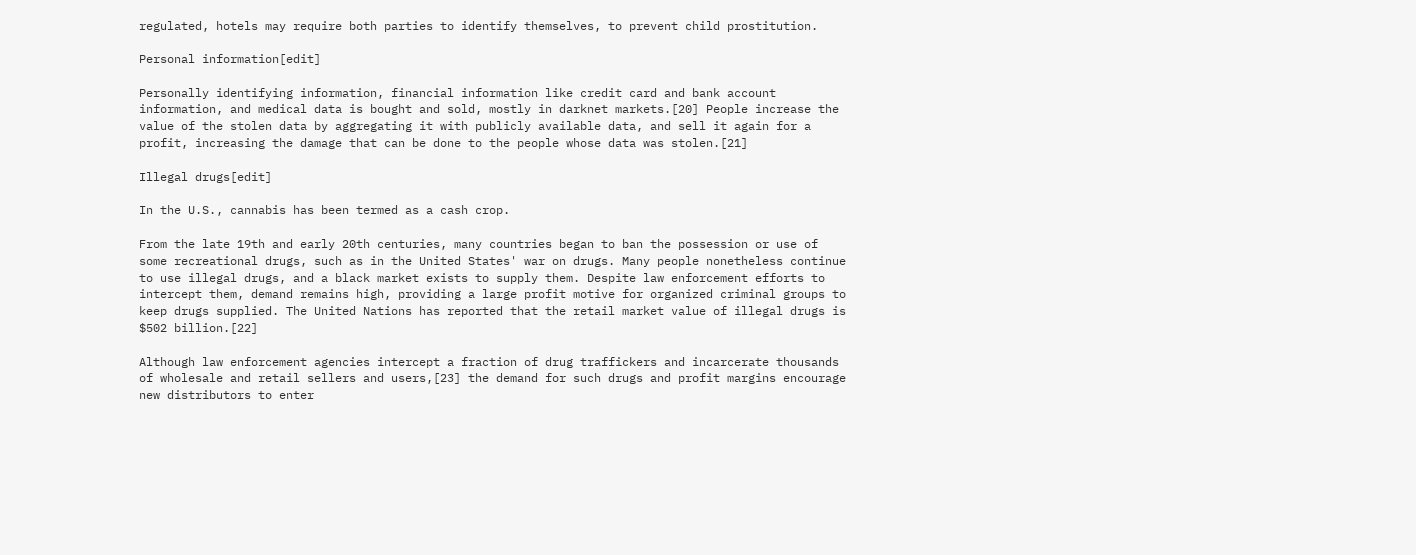regulated, hotels may require both parties to identify themselves, to prevent child prostitution.

Personal information[edit]

Personally identifying information, financial information like credit card and bank account information, and medical data is bought and sold, mostly in darknet markets.[20] People increase the value of the stolen data by aggregating it with publicly available data, and sell it again for a profit, increasing the damage that can be done to the people whose data was stolen.[21]

Illegal drugs[edit]

In the U.S., cannabis has been termed as a cash crop.

From the late 19th and early 20th centuries, many countries began to ban the possession or use of some recreational drugs, such as in the United States' war on drugs. Many people nonetheless continue to use illegal drugs, and a black market exists to supply them. Despite law enforcement efforts to intercept them, demand remains high, providing a large profit motive for organized criminal groups to keep drugs supplied. The United Nations has reported that the retail market value of illegal drugs is $502 billion.[22]

Although law enforcement agencies intercept a fraction of drug traffickers and incarcerate thousands of wholesale and retail sellers and users,[23] the demand for such drugs and profit margins encourage new distributors to enter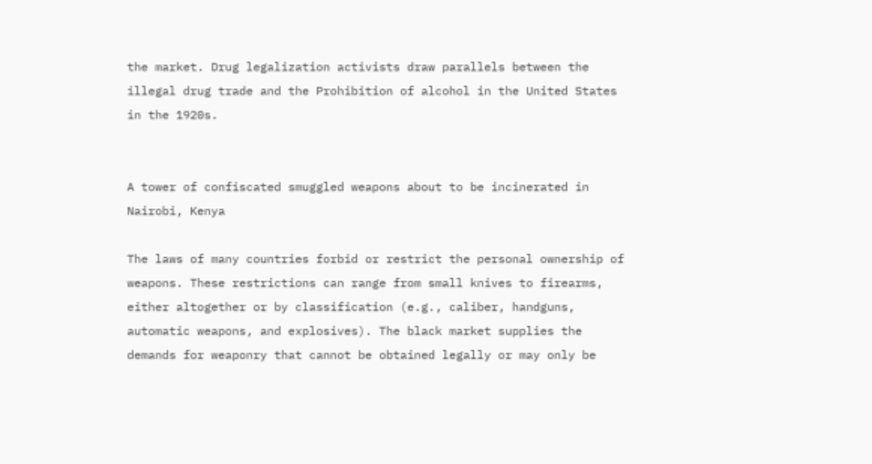the market. Drug legalization activists draw parallels between the illegal drug trade and the Prohibition of alcohol in the United States in the 1920s.


A tower of confiscated smuggled weapons about to be incinerated in Nairobi, Kenya

The laws of many countries forbid or restrict the personal ownership of weapons. These restrictions can range from small knives to firearms, either altogether or by classification (e.g., caliber, handguns, automatic weapons, and explosives). The black market supplies the demands for weaponry that cannot be obtained legally or may only be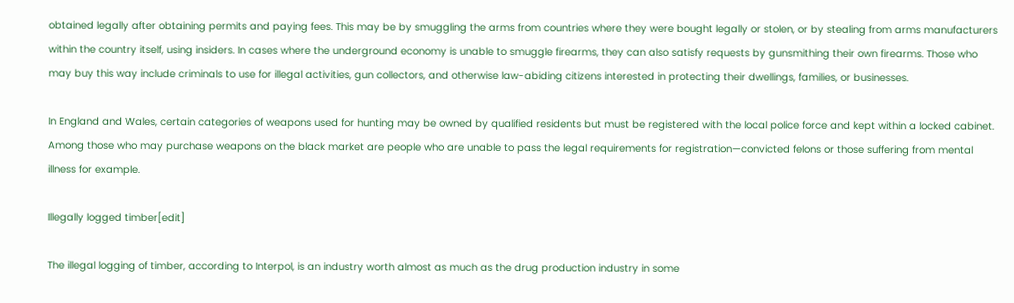obtained legally after obtaining permits and paying fees. This may be by smuggling the arms from countries where they were bought legally or stolen, or by stealing from arms manufacturers within the country itself, using insiders. In cases where the underground economy is unable to smuggle firearms, they can also satisfy requests by gunsmithing their own firearms. Those who may buy this way include criminals to use for illegal activities, gun collectors, and otherwise law-abiding citizens interested in protecting their dwellings, families, or businesses.

In England and Wales, certain categories of weapons used for hunting may be owned by qualified residents but must be registered with the local police force and kept within a locked cabinet. Among those who may purchase weapons on the black market are people who are unable to pass the legal requirements for registration—convicted felons or those suffering from mental illness for example.

Illegally logged timber[edit]

The illegal logging of timber, according to Interpol, is an industry worth almost as much as the drug production industry in some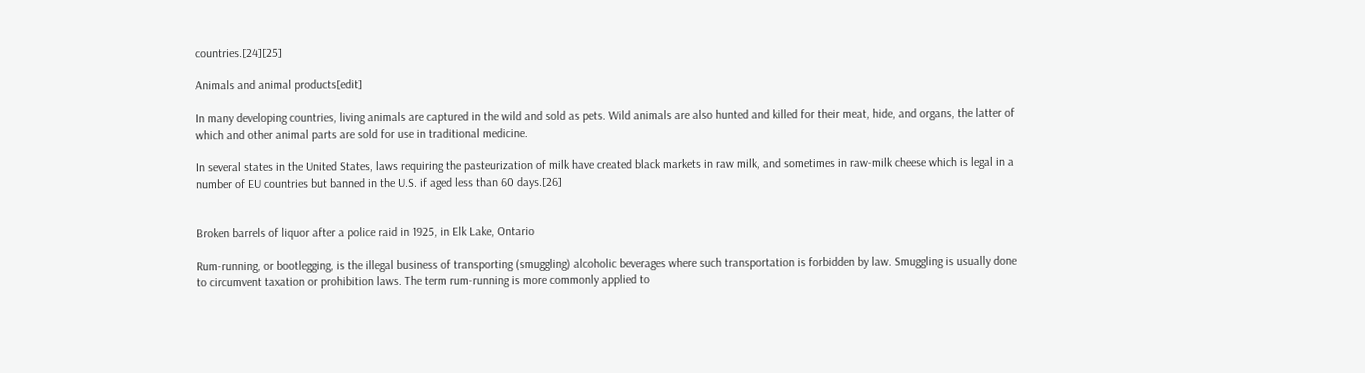countries.[24][25]

Animals and animal products[edit]

In many developing countries, living animals are captured in the wild and sold as pets. Wild animals are also hunted and killed for their meat, hide, and organs, the latter of which and other animal parts are sold for use in traditional medicine.

In several states in the United States, laws requiring the pasteurization of milk have created black markets in raw milk, and sometimes in raw-milk cheese which is legal in a number of EU countries but banned in the U.S. if aged less than 60 days.[26]


Broken barrels of liquor after a police raid in 1925, in Elk Lake, Ontario

Rum-running, or bootlegging, is the illegal business of transporting (smuggling) alcoholic beverages where such transportation is forbidden by law. Smuggling is usually done to circumvent taxation or prohibition laws. The term rum-running is more commonly applied to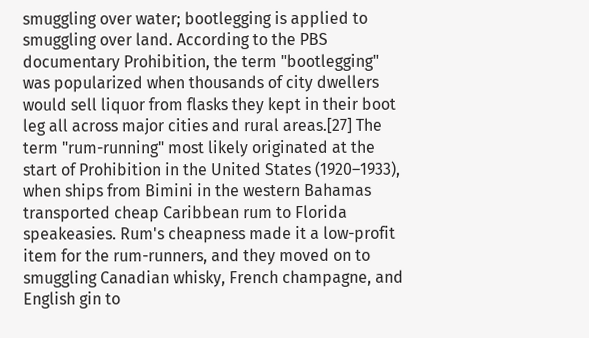smuggling over water; bootlegging is applied to smuggling over land. According to the PBS documentary Prohibition, the term "bootlegging" was popularized when thousands of city dwellers would sell liquor from flasks they kept in their boot leg all across major cities and rural areas.[27] The term "rum-running" most likely originated at the start of Prohibition in the United States (1920–1933), when ships from Bimini in the western Bahamas transported cheap Caribbean rum to Florida speakeasies. Rum's cheapness made it a low-profit item for the rum-runners, and they moved on to smuggling Canadian whisky, French champagne, and English gin to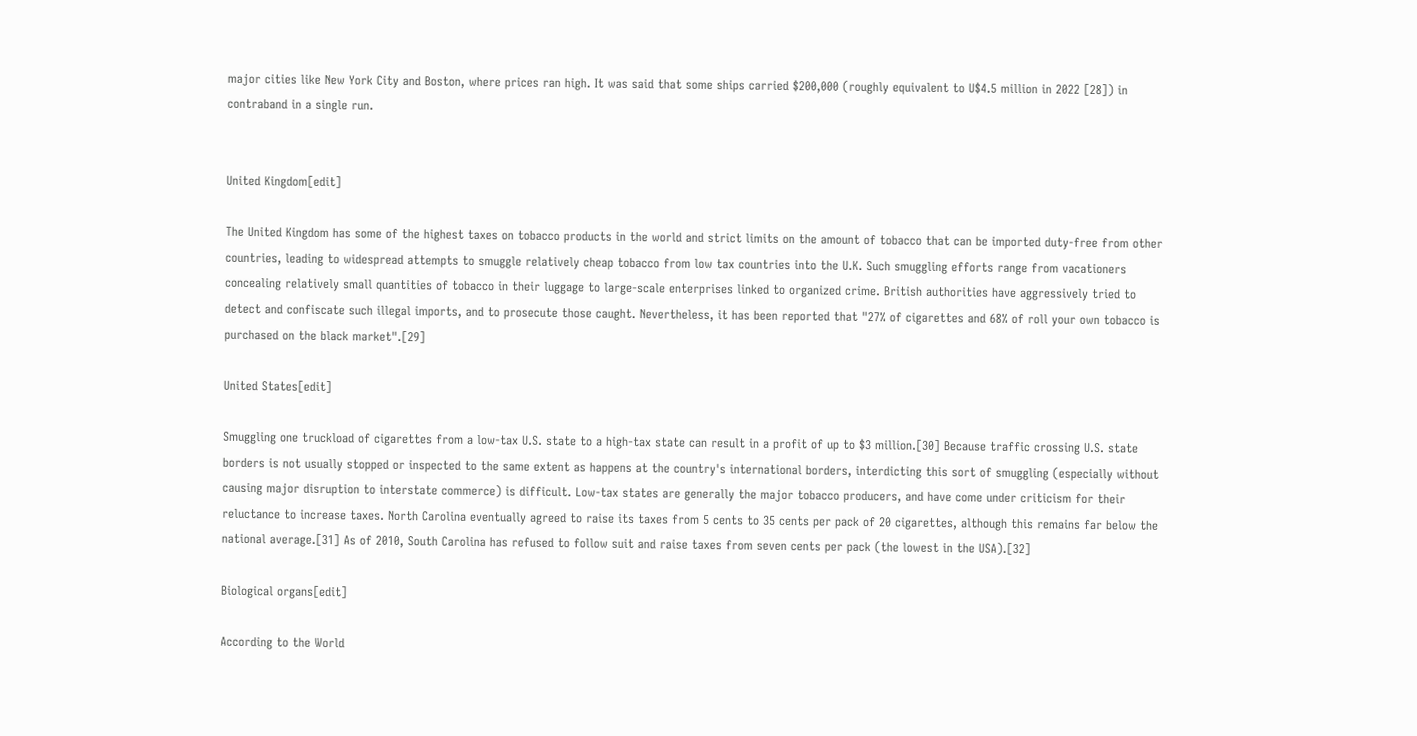major cities like New York City and Boston, where prices ran high. It was said that some ships carried $200,000 (roughly equivalent to U$4.5 million in 2022 [28]) in contraband in a single run.


United Kingdom[edit]

The United Kingdom has some of the highest taxes on tobacco products in the world and strict limits on the amount of tobacco that can be imported duty-free from other countries, leading to widespread attempts to smuggle relatively cheap tobacco from low tax countries into the U.K. Such smuggling efforts range from vacationers concealing relatively small quantities of tobacco in their luggage to large-scale enterprises linked to organized crime. British authorities have aggressively tried to detect and confiscate such illegal imports, and to prosecute those caught. Nevertheless, it has been reported that "27% of cigarettes and 68% of roll your own tobacco is purchased on the black market".[29]

United States[edit]

Smuggling one truckload of cigarettes from a low-tax U.S. state to a high-tax state can result in a profit of up to $3 million.[30] Because traffic crossing U.S. state borders is not usually stopped or inspected to the same extent as happens at the country's international borders, interdicting this sort of smuggling (especially without causing major disruption to interstate commerce) is difficult. Low-tax states are generally the major tobacco producers, and have come under criticism for their reluctance to increase taxes. North Carolina eventually agreed to raise its taxes from 5 cents to 35 cents per pack of 20 cigarettes, although this remains far below the national average.[31] As of 2010, South Carolina has refused to follow suit and raise taxes from seven cents per pack (the lowest in the USA).[32]

Biological organs[edit]

According to the World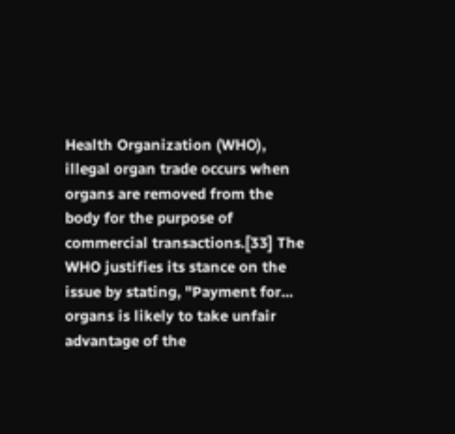Health Organization (WHO), illegal organ trade occurs when organs are removed from the body for the purpose of commercial transactions.[33] The WHO justifies its stance on the issue by stating, "Payment for... organs is likely to take unfair advantage of the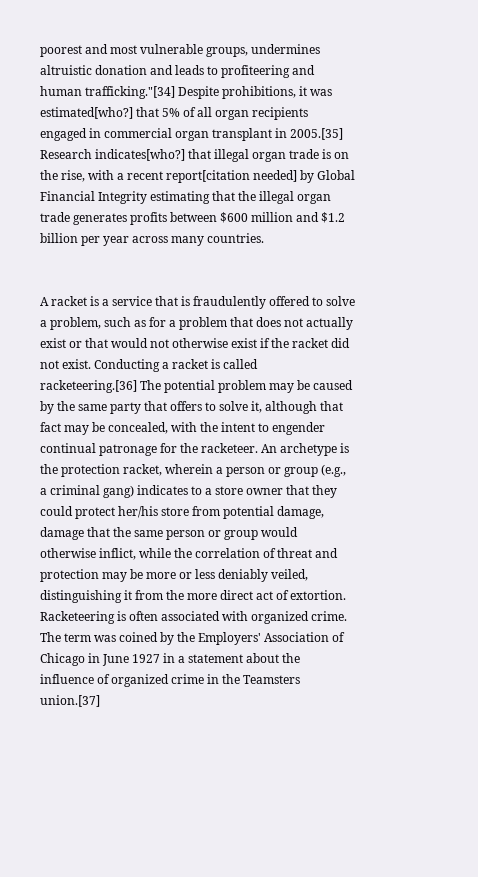poorest and most vulnerable groups, undermines altruistic donation and leads to profiteering and human trafficking."[34] Despite prohibitions, it was estimated[who?] that 5% of all organ recipients engaged in commercial organ transplant in 2005.[35] Research indicates[who?] that illegal organ trade is on the rise, with a recent report[citation needed] by Global Financial Integrity estimating that the illegal organ trade generates profits between $600 million and $1.2 billion per year across many countries.


A racket is a service that is fraudulently offered to solve a problem, such as for a problem that does not actually exist or that would not otherwise exist if the racket did not exist. Conducting a racket is called racketeering.[36] The potential problem may be caused by the same party that offers to solve it, although that fact may be concealed, with the intent to engender continual patronage for the racketeer. An archetype is the protection racket, wherein a person or group (e.g., a criminal gang) indicates to a store owner that they could protect her/his store from potential damage, damage that the same person or group would otherwise inflict, while the correlation of threat and protection may be more or less deniably veiled, distinguishing it from the more direct act of extortion. Racketeering is often associated with organized crime. The term was coined by the Employers' Association of Chicago in June 1927 in a statement about the influence of organized crime in the Teamsters union.[37]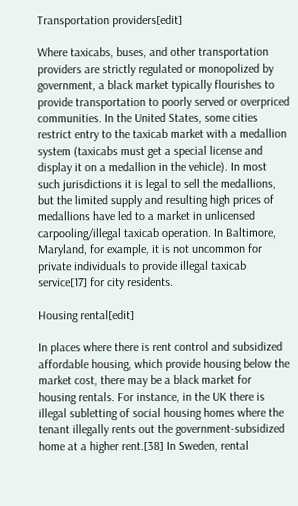Transportation providers[edit]

Where taxicabs, buses, and other transportation providers are strictly regulated or monopolized by government, a black market typically flourishes to provide transportation to poorly served or overpriced communities. In the United States, some cities restrict entry to the taxicab market with a medallion system (taxicabs must get a special license and display it on a medallion in the vehicle). In most such jurisdictions it is legal to sell the medallions, but the limited supply and resulting high prices of medallions have led to a market in unlicensed carpooling/illegal taxicab operation. In Baltimore, Maryland, for example, it is not uncommon for private individuals to provide illegal taxicab service[17] for city residents.

Housing rental[edit]

In places where there is rent control and subsidized affordable housing, which provide housing below the market cost, there may be a black market for housing rentals. For instance, in the UK there is illegal subletting of social housing homes where the tenant illegally rents out the government-subsidized home at a higher rent.[38] In Sweden, rental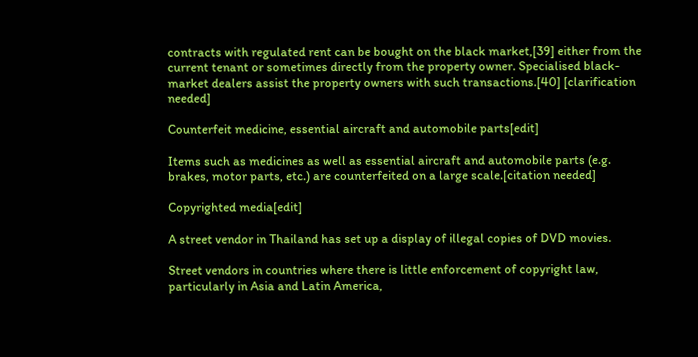contracts with regulated rent can be bought on the black market,[39] either from the current tenant or sometimes directly from the property owner. Specialised black-market dealers assist the property owners with such transactions.[40] [clarification needed]

Counterfeit medicine, essential aircraft and automobile parts[edit]

Items such as medicines as well as essential aircraft and automobile parts (e.g. brakes, motor parts, etc.) are counterfeited on a large scale.[citation needed]

Copyrighted media[edit]

A street vendor in Thailand has set up a display of illegal copies of DVD movies.

Street vendors in countries where there is little enforcement of copyright law, particularly in Asia and Latin America,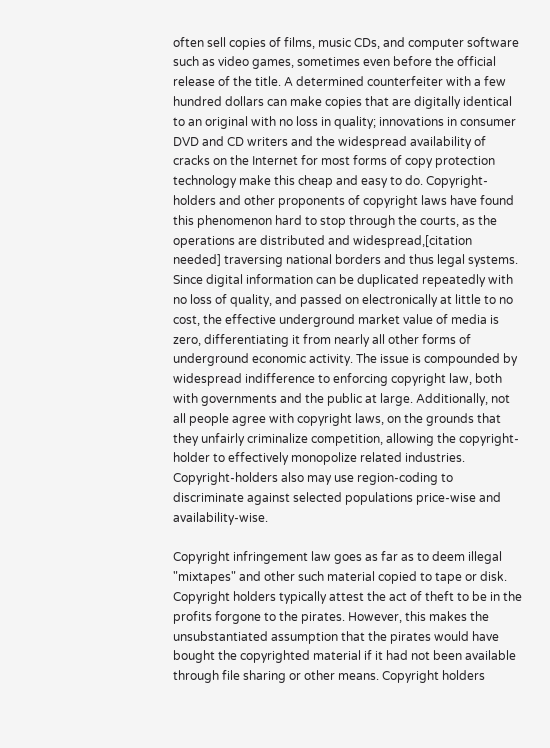often sell copies of films, music CDs, and computer software such as video games, sometimes even before the official release of the title. A determined counterfeiter with a few hundred dollars can make copies that are digitally identical to an original with no loss in quality; innovations in consumer DVD and CD writers and the widespread availability of cracks on the Internet for most forms of copy protection technology make this cheap and easy to do. Copyright-holders and other proponents of copyright laws have found this phenomenon hard to stop through the courts, as the operations are distributed and widespread,[citation needed] traversing national borders and thus legal systems. Since digital information can be duplicated repeatedly with no loss of quality, and passed on electronically at little to no cost, the effective underground market value of media is zero, differentiating it from nearly all other forms of underground economic activity. The issue is compounded by widespread indifference to enforcing copyright law, both with governments and the public at large. Additionally, not all people agree with copyright laws, on the grounds that they unfairly criminalize competition, allowing the copyright-holder to effectively monopolize related industries. Copyright-holders also may use region-coding to discriminate against selected populations price-wise and availability-wise.

Copyright infringement law goes as far as to deem illegal "mixtapes" and other such material copied to tape or disk. Copyright holders typically attest the act of theft to be in the profits forgone to the pirates. However, this makes the unsubstantiated assumption that the pirates would have bought the copyrighted material if it had not been available through file sharing or other means. Copyright holders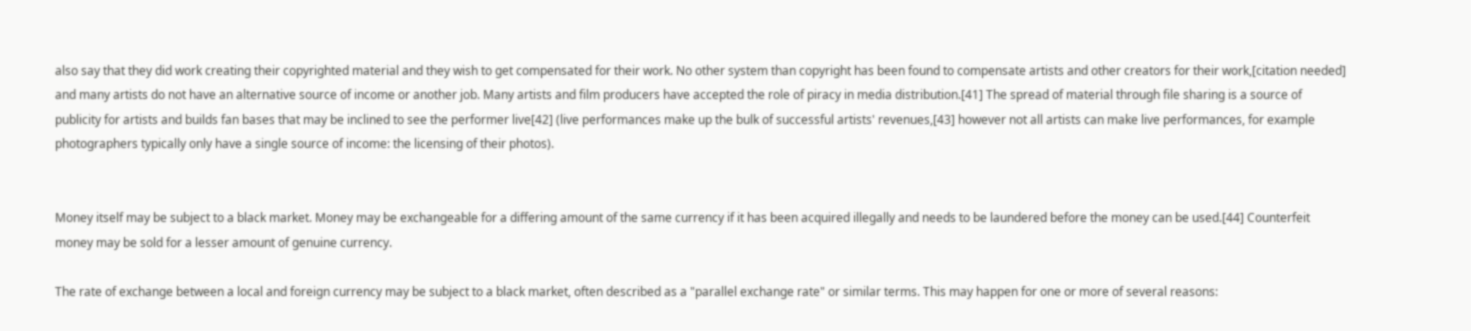also say that they did work creating their copyrighted material and they wish to get compensated for their work. No other system than copyright has been found to compensate artists and other creators for their work,[citation needed] and many artists do not have an alternative source of income or another job. Many artists and film producers have accepted the role of piracy in media distribution.[41] The spread of material through file sharing is a source of publicity for artists and builds fan bases that may be inclined to see the performer live[42] (live performances make up the bulk of successful artists' revenues,[43] however not all artists can make live performances, for example photographers typically only have a single source of income: the licensing of their photos).


Money itself may be subject to a black market. Money may be exchangeable for a differing amount of the same currency if it has been acquired illegally and needs to be laundered before the money can be used.[44] Counterfeit money may be sold for a lesser amount of genuine currency.

The rate of exchange between a local and foreign currency may be subject to a black market, often described as a "parallel exchange rate" or similar terms. This may happen for one or more of several reasons: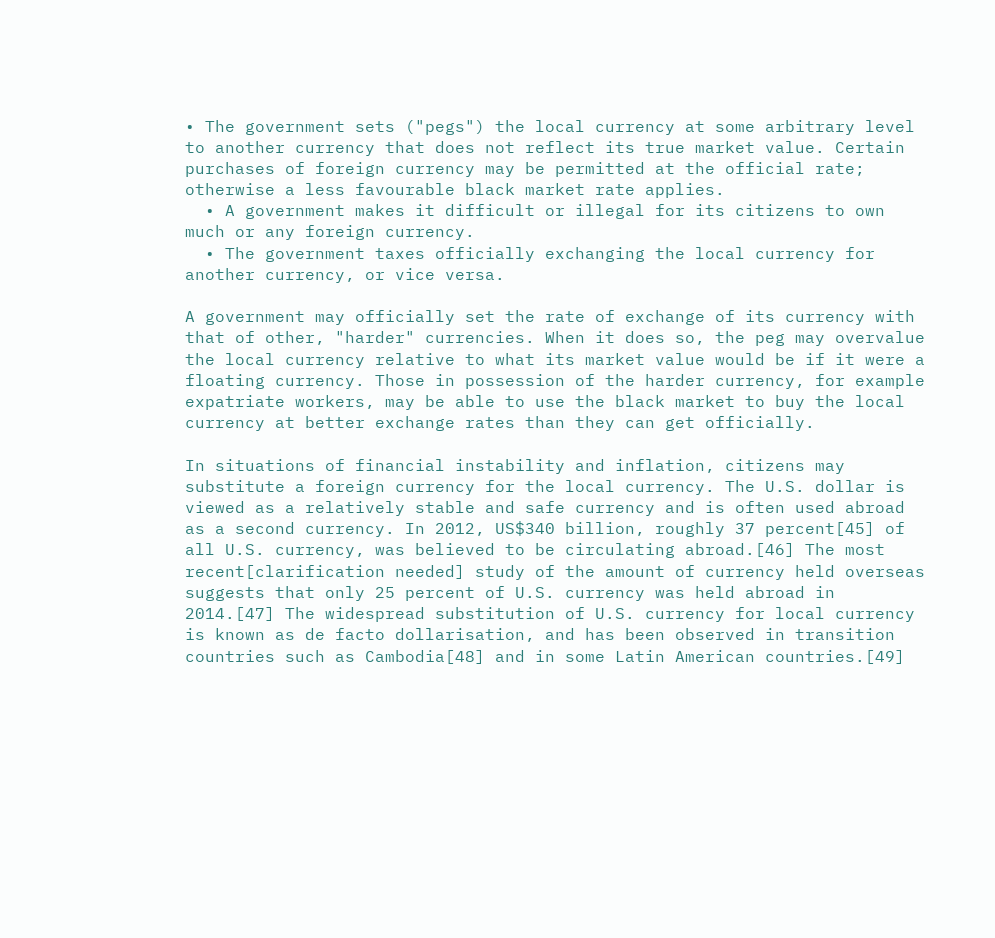• The government sets ("pegs") the local currency at some arbitrary level to another currency that does not reflect its true market value. Certain purchases of foreign currency may be permitted at the official rate; otherwise a less favourable black market rate applies.
  • A government makes it difficult or illegal for its citizens to own much or any foreign currency.
  • The government taxes officially exchanging the local currency for another currency, or vice versa.

A government may officially set the rate of exchange of its currency with that of other, "harder" currencies. When it does so, the peg may overvalue the local currency relative to what its market value would be if it were a floating currency. Those in possession of the harder currency, for example expatriate workers, may be able to use the black market to buy the local currency at better exchange rates than they can get officially.

In situations of financial instability and inflation, citizens may substitute a foreign currency for the local currency. The U.S. dollar is viewed as a relatively stable and safe currency and is often used abroad as a second currency. In 2012, US$340 billion, roughly 37 percent[45] of all U.S. currency, was believed to be circulating abroad.[46] The most recent[clarification needed] study of the amount of currency held overseas suggests that only 25 percent of U.S. currency was held abroad in 2014.[47] The widespread substitution of U.S. currency for local currency is known as de facto dollarisation, and has been observed in transition countries such as Cambodia[48] and in some Latin American countries.[49]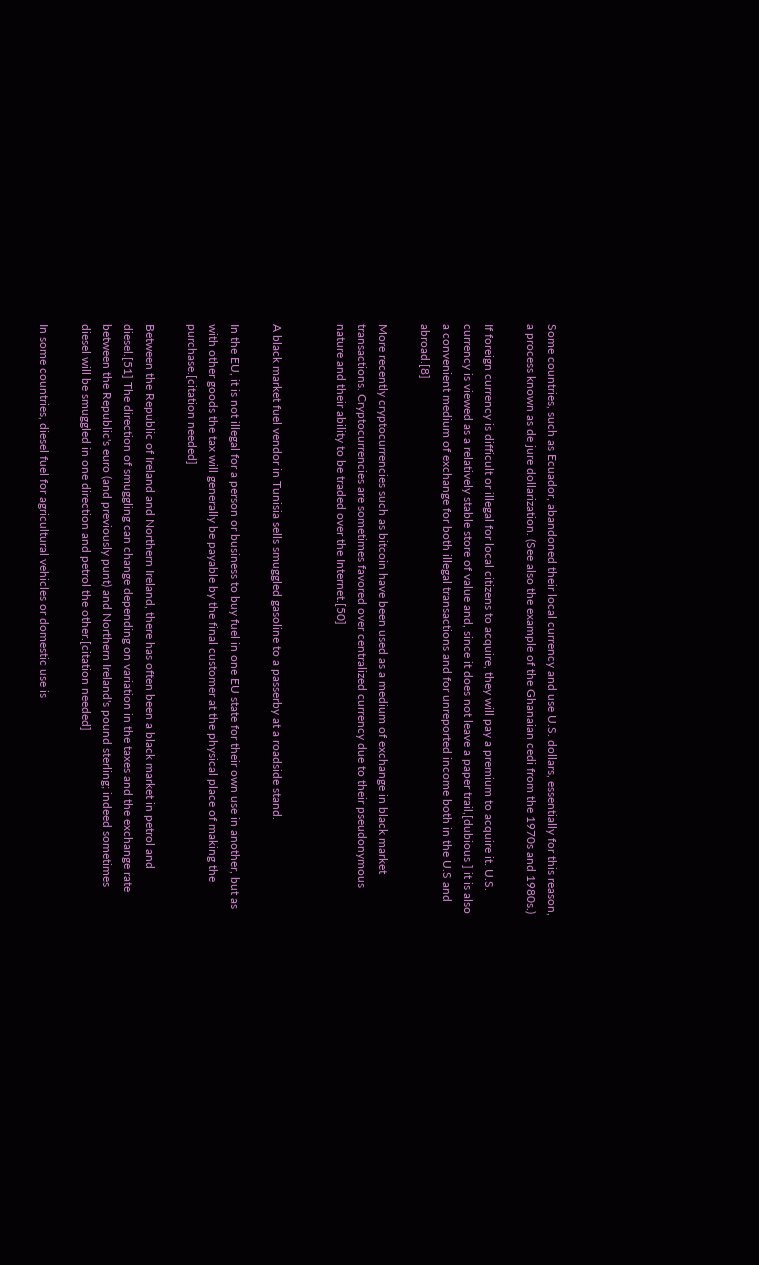Some countries, such as Ecuador, abandoned their local currency and use U.S. dollars, essentially for this reason, a process known as de jure dollarization. (See also the example of the Ghanaian cedi from the 1970s and 1980s.)

If foreign currency is difficult or illegal for local citizens to acquire, they will pay a premium to acquire it. U.S. currency is viewed as a relatively stable store of value and, since it does not leave a paper trail,[dubious ] it is also a convenient medium of exchange for both illegal transactions and for unreported income both in the U.S and abroad.[8]

More recently cryptocurrencies such as bitcoin have been used as a medium of exchange in black market transactions. Cryptocurrencies are sometimes favored over centralized currency due to their pseudonymous nature and their ability to be traded over the Internet.[50]


A black market fuel vendor in Tunisia sells smuggled gasoline to a passerby at a roadside stand.

In the EU, it is not illegal for a person or business to buy fuel in one EU state for their own use in another, but as with other goods the tax will generally be payable by the final customer at the physical place of making the purchase.[citation needed]

Between the Republic of Ireland and Northern Ireland, there has often been a black market in petrol and diesel.[51] The direction of smuggling can change depending on variation in the taxes and the exchange rate between the Republic's euro (and previously punt) and Northern Ireland's pound sterling; indeed sometimes diesel will be smuggled in one direction and petrol the other.[citation needed]

In some countries, diesel fuel for agricultural vehicles or domestic use is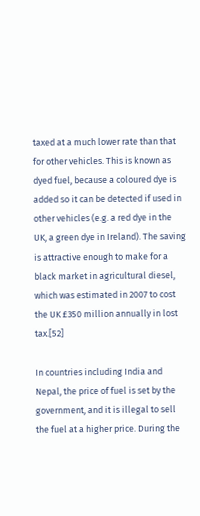taxed at a much lower rate than that for other vehicles. This is known as dyed fuel, because a coloured dye is added so it can be detected if used in other vehicles (e.g. a red dye in the UK, a green dye in Ireland). The saving is attractive enough to make for a black market in agricultural diesel, which was estimated in 2007 to cost the UK £350 million annually in lost tax.[52]

In countries including India and Nepal, the price of fuel is set by the government, and it is illegal to sell the fuel at a higher price. During the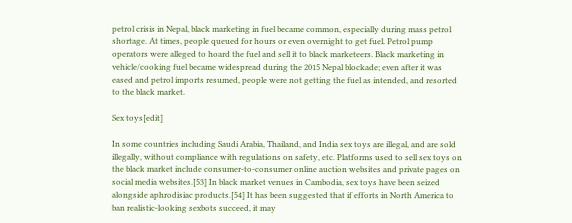petrol crisis in Nepal, black marketing in fuel became common, especially during mass petrol shortage. At times, people queued for hours or even overnight to get fuel. Petrol pump operators were alleged to hoard the fuel and sell it to black marketeers. Black marketing in vehicle/cooking fuel became widespread during the 2015 Nepal blockade; even after it was eased and petrol imports resumed, people were not getting the fuel as intended, and resorted to the black market.

Sex toys[edit]

In some countries including Saudi Arabia, Thailand, and India sex toys are illegal, and are sold illegally, without compliance with regulations on safety, etc. Platforms used to sell sex toys on the black market include consumer-to-consumer online auction websites and private pages on social media websites.[53] In black market venues in Cambodia, sex toys have been seized alongside aphrodisiac products.[54] It has been suggested that if efforts in North America to ban realistic-looking sexbots succeed, it may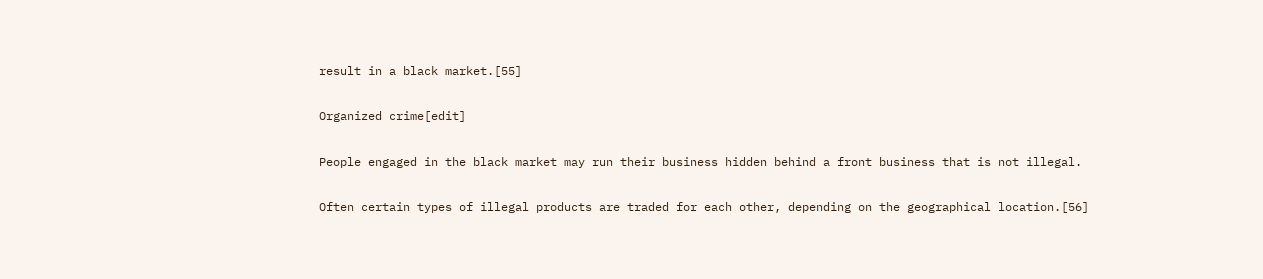result in a black market.[55]

Organized crime[edit]

People engaged in the black market may run their business hidden behind a front business that is not illegal.

Often certain types of illegal products are traded for each other, depending on the geographical location.[56]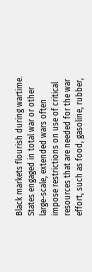Black markets flourish during wartime. States engaged in total war or other large-scale, extended wars often impose restrictions on use of critical resources that are needed for the war effort, such as food, gasoline, rubber,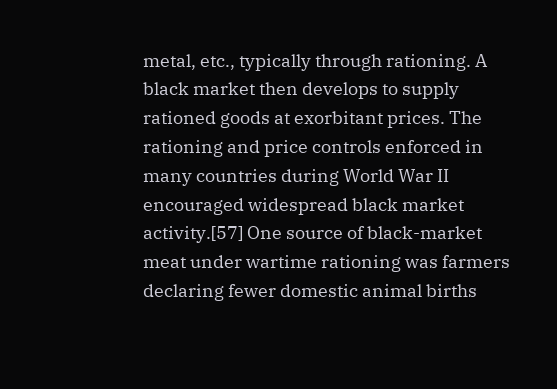metal, etc., typically through rationing. A black market then develops to supply rationed goods at exorbitant prices. The rationing and price controls enforced in many countries during World War II encouraged widespread black market activity.[57] One source of black-market meat under wartime rationing was farmers declaring fewer domestic animal births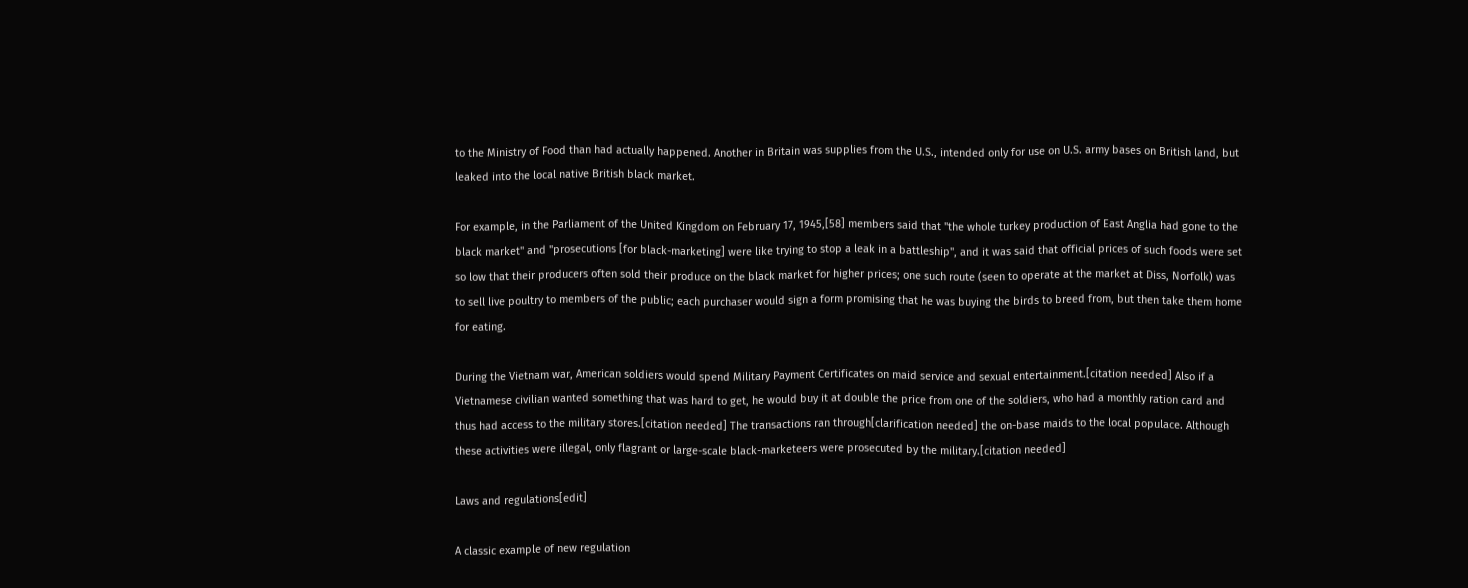to the Ministry of Food than had actually happened. Another in Britain was supplies from the U.S., intended only for use on U.S. army bases on British land, but leaked into the local native British black market.

For example, in the Parliament of the United Kingdom on February 17, 1945,[58] members said that "the whole turkey production of East Anglia had gone to the black market" and "prosecutions [for black-marketing] were like trying to stop a leak in a battleship", and it was said that official prices of such foods were set so low that their producers often sold their produce on the black market for higher prices; one such route (seen to operate at the market at Diss, Norfolk) was to sell live poultry to members of the public; each purchaser would sign a form promising that he was buying the birds to breed from, but then take them home for eating.

During the Vietnam war, American soldiers would spend Military Payment Certificates on maid service and sexual entertainment.[citation needed] Also if a Vietnamese civilian wanted something that was hard to get, he would buy it at double the price from one of the soldiers, who had a monthly ration card and thus had access to the military stores.[citation needed] The transactions ran through[clarification needed] the on-base maids to the local populace. Although these activities were illegal, only flagrant or large-scale black-marketeers were prosecuted by the military.[citation needed]

Laws and regulations[edit]

A classic example of new regulation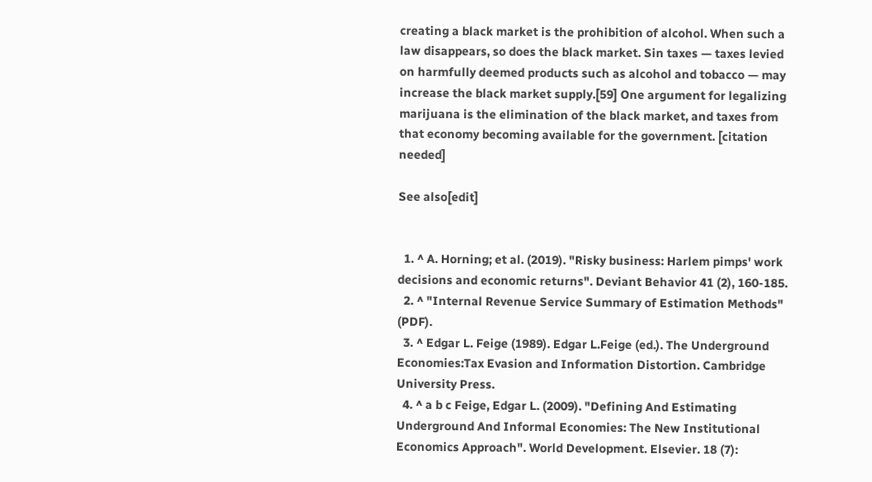creating a black market is the prohibition of alcohol. When such a law disappears, so does the black market. Sin taxes — taxes levied on harmfully deemed products such as alcohol and tobacco — may increase the black market supply.[59] One argument for legalizing marijuana is the elimination of the black market, and taxes from that economy becoming available for the government. [citation needed]

See also[edit]


  1. ^ A. Horning; et al. (2019). "Risky business: Harlem pimps' work decisions and economic returns". Deviant Behavior 41 (2), 160-185.
  2. ^ "Internal Revenue Service Summary of Estimation Methods" (PDF).
  3. ^ Edgar L. Feige (1989). Edgar L.Feige (ed.). The Underground Economies:Tax Evasion and Information Distortion. Cambridge University Press.
  4. ^ a b c Feige, Edgar L. (2009). "Defining And Estimating Underground And Informal Economies: The New Institutional Economics Approach". World Development. Elsevier. 18 (7):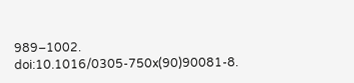989–1002. doi:10.1016/0305-750x(90)90081-8.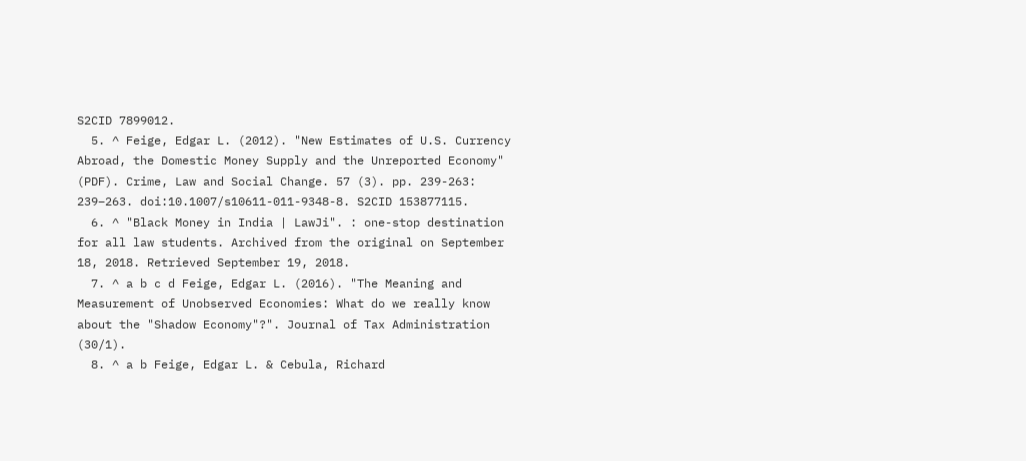S2CID 7899012.
  5. ^ Feige, Edgar L. (2012). "New Estimates of U.S. Currency Abroad, the Domestic Money Supply and the Unreported Economy" (PDF). Crime, Law and Social Change. 57 (3). pp. 239-263: 239–263. doi:10.1007/s10611-011-9348-8. S2CID 153877115.
  6. ^ "Black Money in India | LawJi". : one-stop destination for all law students. Archived from the original on September 18, 2018. Retrieved September 19, 2018.
  7. ^ a b c d Feige, Edgar L. (2016). "The Meaning and Measurement of Unobserved Economies: What do we really know about the "Shadow Economy"?". Journal of Tax Administration (30/1).
  8. ^ a b Feige, Edgar L. & Cebula, Richard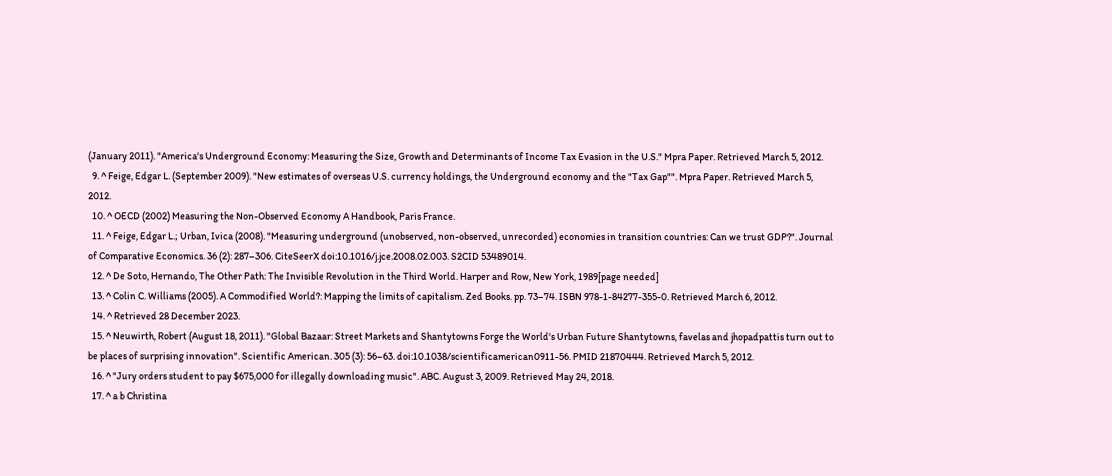(January 2011). "America's Underground Economy: Measuring the Size, Growth and Determinants of Income Tax Evasion in the U.S." Mpra Paper. Retrieved March 5, 2012.
  9. ^ Feige, Edgar L. (September 2009). "New estimates of overseas U.S. currency holdings, the Underground economy and the "Tax Gap"". Mpra Paper. Retrieved March 5, 2012.
  10. ^ OECD (2002) Measuring the Non-Observed Economy A Handbook, Paris France.
  11. ^ Feige, Edgar L.; Urban, Ivica (2008). "Measuring underground (unobserved, non-observed, unrecorded) economies in transition countries: Can we trust GDP?". Journal of Comparative Economics. 36 (2): 287–306. CiteSeerX doi:10.1016/j.jce.2008.02.003. S2CID 53489014.
  12. ^ De Soto, Hernando, The Other Path: The Invisible Revolution in the Third World. Harper and Row, New York, 1989[page needed]
  13. ^ Colin C. Williams (2005). A Commodified World?: Mapping the limits of capitalism. Zed Books. pp. 73–74. ISBN 978-1-84277-355-0. Retrieved March 6, 2012.
  14. ^ Retrieved 28 December 2023.
  15. ^ Neuwirth, Robert (August 18, 2011). "Global Bazaar: Street Markets and Shantytowns Forge the World's Urban Future Shantytowns, favelas and jhopadpattis turn out to be places of surprising innovation". Scientific American. 305 (3): 56–63. doi:10.1038/scientificamerican0911-56. PMID 21870444. Retrieved March 5, 2012.
  16. ^ "Jury orders student to pay $675,000 for illegally downloading music". ABC. August 3, 2009. Retrieved May 24, 2018.
  17. ^ a b Christina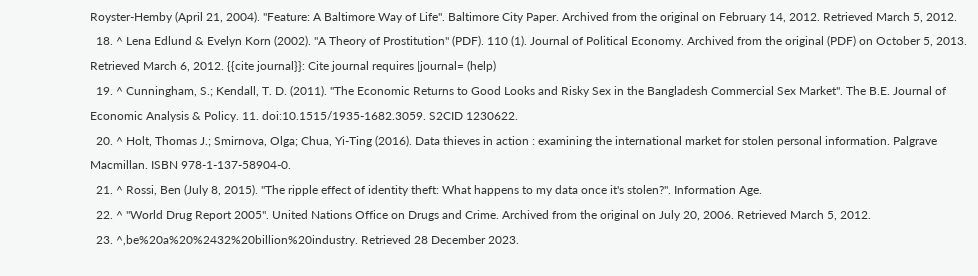Royster-Hemby (April 21, 2004). "Feature: A Baltimore Way of Life". Baltimore City Paper. Archived from the original on February 14, 2012. Retrieved March 5, 2012.
  18. ^ Lena Edlund & Evelyn Korn (2002). "A Theory of Prostitution" (PDF). 110 (1). Journal of Political Economy. Archived from the original (PDF) on October 5, 2013. Retrieved March 6, 2012. {{cite journal}}: Cite journal requires |journal= (help)
  19. ^ Cunningham, S.; Kendall, T. D. (2011). "The Economic Returns to Good Looks and Risky Sex in the Bangladesh Commercial Sex Market". The B.E. Journal of Economic Analysis & Policy. 11. doi:10.1515/1935-1682.3059. S2CID 1230622.
  20. ^ Holt, Thomas J.; Smirnova, Olga; Chua, Yi-Ting (2016). Data thieves in action : examining the international market for stolen personal information. Palgrave Macmillan. ISBN 978-1-137-58904-0.
  21. ^ Rossi, Ben (July 8, 2015). "The ripple effect of identity theft: What happens to my data once it's stolen?". Information Age.
  22. ^ "World Drug Report 2005". United Nations Office on Drugs and Crime. Archived from the original on July 20, 2006. Retrieved March 5, 2012.
  23. ^,be%20a%20%2432%20billion%20industry. Retrieved 28 December 2023.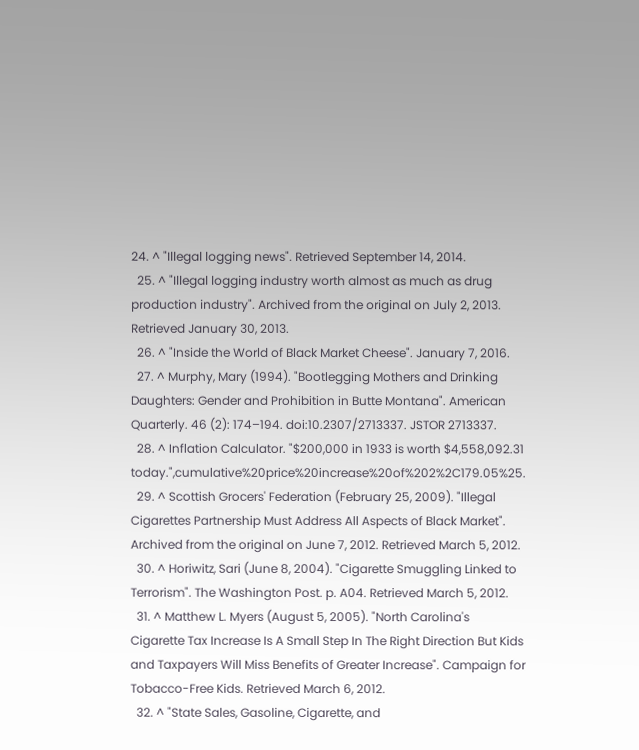24. ^ "Illegal logging news". Retrieved September 14, 2014.
  25. ^ "Illegal logging industry worth almost as much as drug production industry". Archived from the original on July 2, 2013. Retrieved January 30, 2013.
  26. ^ "Inside the World of Black Market Cheese". January 7, 2016.
  27. ^ Murphy, Mary (1994). "Bootlegging Mothers and Drinking Daughters: Gender and Prohibition in Butte Montana". American Quarterly. 46 (2): 174–194. doi:10.2307/2713337. JSTOR 2713337.
  28. ^ Inflation Calculator. "$200,000 in 1933 is worth $4,558,092.31 today.",cumulative%20price%20increase%20of%202%2C179.05%25.
  29. ^ Scottish Grocers' Federation (February 25, 2009). "Illegal Cigarettes Partnership Must Address All Aspects of Black Market". Archived from the original on June 7, 2012. Retrieved March 5, 2012.
  30. ^ Horiwitz, Sari (June 8, 2004). "Cigarette Smuggling Linked to Terrorism". The Washington Post. p. A04. Retrieved March 5, 2012.
  31. ^ Matthew L. Myers (August 5, 2005). "North Carolina's Cigarette Tax Increase Is A Small Step In The Right Direction But Kids and Taxpayers Will Miss Benefits of Greater Increase". Campaign for Tobacco-Free Kids. Retrieved March 6, 2012.
  32. ^ "State Sales, Gasoline, Cigarette, and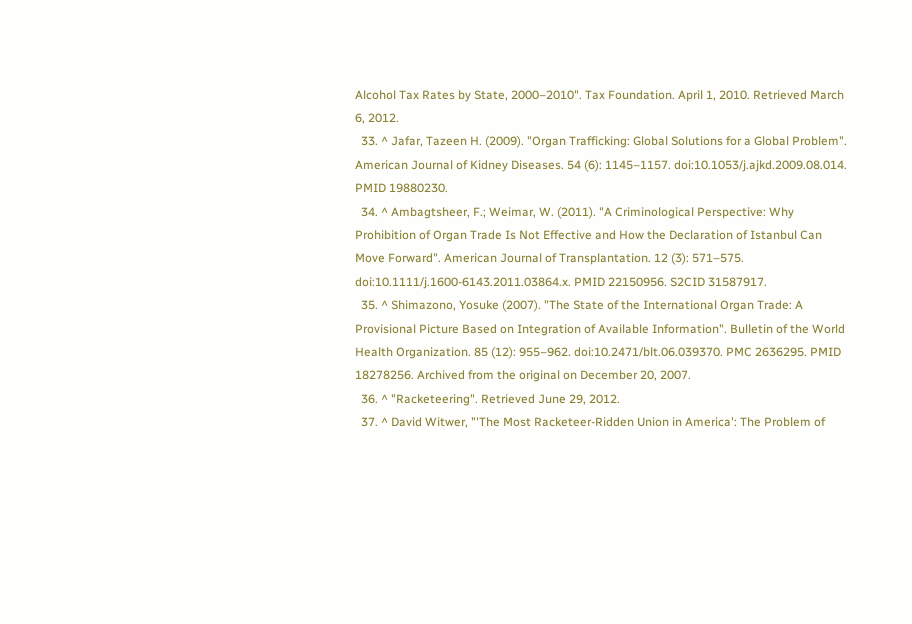Alcohol Tax Rates by State, 2000–2010". Tax Foundation. April 1, 2010. Retrieved March 6, 2012.
  33. ^ Jafar, Tazeen H. (2009). "Organ Trafficking: Global Solutions for a Global Problem". American Journal of Kidney Diseases. 54 (6): 1145–1157. doi:10.1053/j.ajkd.2009.08.014. PMID 19880230.
  34. ^ Ambagtsheer, F.; Weimar, W. (2011). "A Criminological Perspective: Why Prohibition of Organ Trade Is Not Effective and How the Declaration of Istanbul Can Move Forward". American Journal of Transplantation. 12 (3): 571–575. doi:10.1111/j.1600-6143.2011.03864.x. PMID 22150956. S2CID 31587917.
  35. ^ Shimazono, Yosuke (2007). "The State of the International Organ Trade: A Provisional Picture Based on Integration of Available Information". Bulletin of the World Health Organization. 85 (12): 955–962. doi:10.2471/blt.06.039370. PMC 2636295. PMID 18278256. Archived from the original on December 20, 2007.
  36. ^ "Racketeering". Retrieved June 29, 2012.
  37. ^ David Witwer, "'The Most Racketeer-Ridden Union in America': The Problem of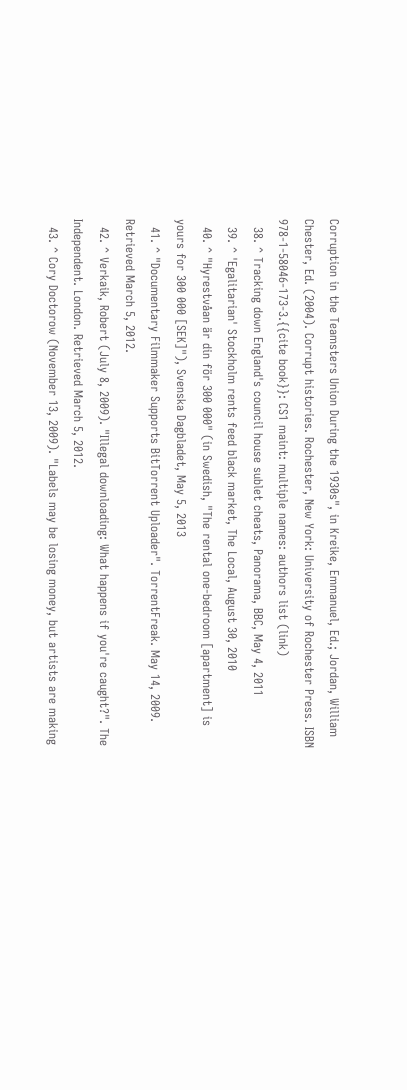Corruption in the Teamsters Union During the 1930s", in Kreike, Emmanuel, Ed.; Jordan, William Chester, Ed. (2004). Corrupt histories. Rochester, New York: University of Rochester Press. ISBN 978-1-58046-173-3.{{cite book}}: CS1 maint: multiple names: authors list (link)
  38. ^ Tracking down England's council house sublet cheats, Panorama, BBC, May 4, 2011
  39. ^ 'Egalitarian' Stockholm rents feed black market, The Local, August 30, 2010
  40. ^ "Hyrestvåan är din för 300 000" (in Swedish, "The rental one-bedroom [apartment] is yours for 300 000 [SEK]"), Svenska Dagbladet, May 5, 2013
  41. ^ "Documentary Filmmaker Supports BitTorrent Uploader". TorrentFreak. May 14, 2009. Retrieved March 5, 2012.
  42. ^ Verkaik, Robert (July 8, 2009). "Illegal downloading: What happens if you're caught?". The Independent. London. Retrieved March 5, 2012.
  43. ^ Cory Doctorow (November 13, 2009). "Labels may be losing money, but artists are making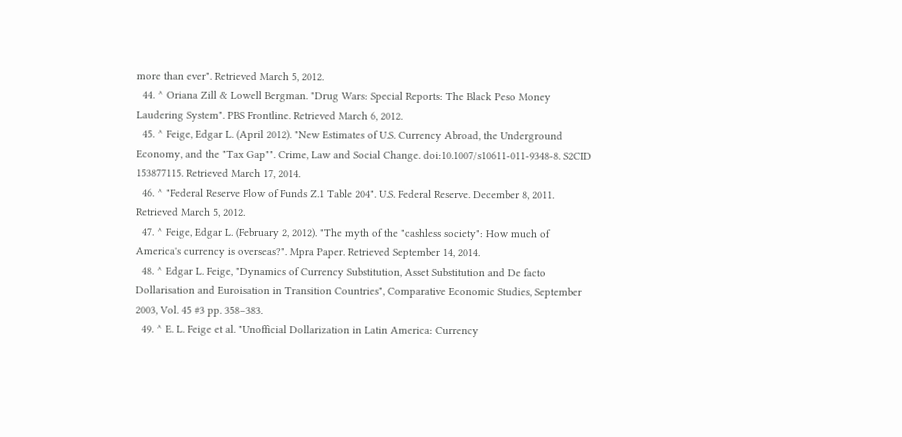more than ever". Retrieved March 5, 2012.
  44. ^ Oriana Zill & Lowell Bergman. "Drug Wars: Special Reports: The Black Peso Money Laudering System". PBS Frontline. Retrieved March 6, 2012.
  45. ^ Feige, Edgar L. (April 2012). "New Estimates of U.S. Currency Abroad, the Underground Economy, and the "Tax Gap"". Crime, Law and Social Change. doi:10.1007/s10611-011-9348-8. S2CID 153877115. Retrieved March 17, 2014.
  46. ^ "Federal Reserve Flow of Funds Z.1 Table 204". U.S. Federal Reserve. December 8, 2011. Retrieved March 5, 2012.
  47. ^ Feige, Edgar L. (February 2, 2012). "The myth of the "cashless society": How much of America's currency is overseas?". Mpra Paper. Retrieved September 14, 2014.
  48. ^ Edgar L. Feige, "Dynamics of Currency Substitution, Asset Substitution and De facto Dollarisation and Euroisation in Transition Countries", Comparative Economic Studies, September 2003, Vol. 45 #3 pp. 358–383.
  49. ^ E. L. Feige et al. "Unofficial Dollarization in Latin America: Currency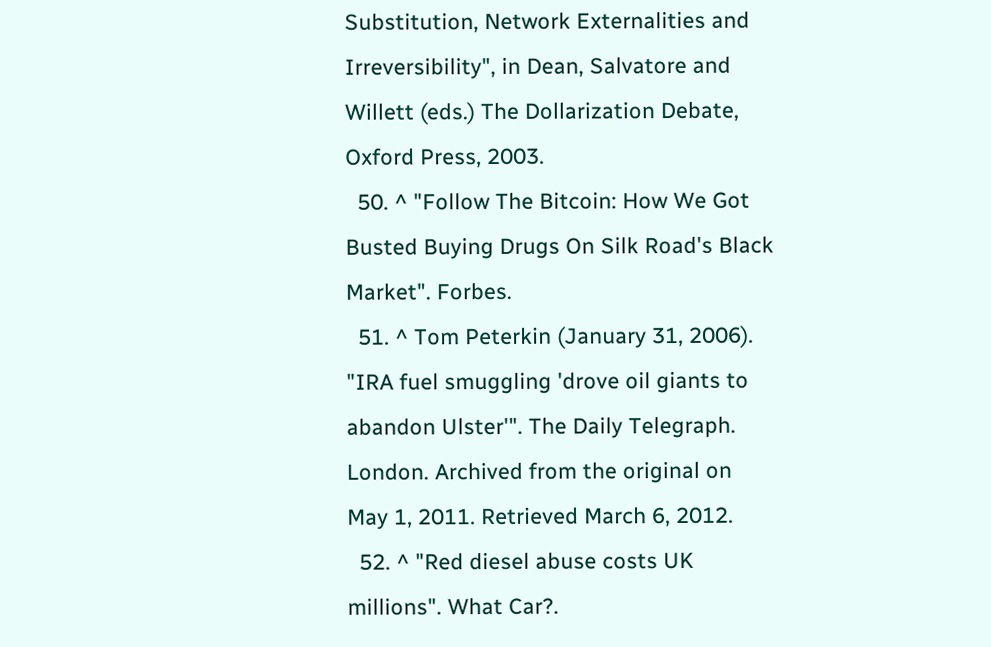Substitution, Network Externalities and Irreversibility", in Dean, Salvatore and Willett (eds.) The Dollarization Debate, Oxford Press, 2003.
  50. ^ "Follow The Bitcoin: How We Got Busted Buying Drugs On Silk Road's Black Market". Forbes.
  51. ^ Tom Peterkin (January 31, 2006). "IRA fuel smuggling 'drove oil giants to abandon Ulster'". The Daily Telegraph. London. Archived from the original on May 1, 2011. Retrieved March 6, 2012.
  52. ^ "Red diesel abuse costs UK millions". What Car?.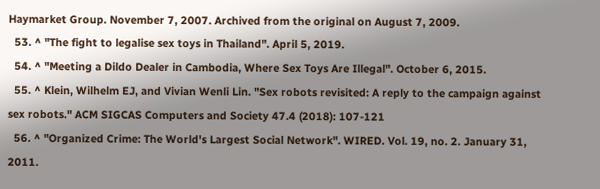Haymarket Group. November 7, 2007. Archived from the original on August 7, 2009.
  53. ^ "The fight to legalise sex toys in Thailand". April 5, 2019.
  54. ^ "Meeting a Dildo Dealer in Cambodia, Where Sex Toys Are Illegal". October 6, 2015.
  55. ^ Klein, Wilhelm EJ, and Vivian Wenli Lin. "Sex robots revisited: A reply to the campaign against sex robots." ACM SIGCAS Computers and Society 47.4 (2018): 107-121
  56. ^ "Organized Crime: The World's Largest Social Network". WIRED. Vol. 19, no. 2. January 31, 2011.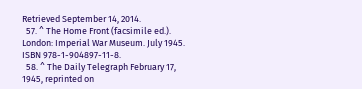Retrieved September 14, 2014.
  57. ^ The Home Front (facsimile ed.). London: Imperial War Museum. July 1945. ISBN 978-1-904897-11-8.
  58. ^ The Daily Telegraph February 17, 1945, reprinted on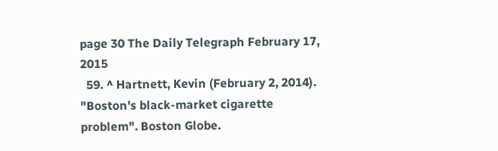page 30 The Daily Telegraph February 17, 2015
  59. ^ Hartnett, Kevin (February 2, 2014). "Boston's black-market cigarette problem". Boston Globe.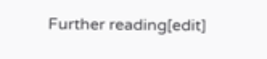Further reading[edit]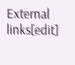External links[edit]